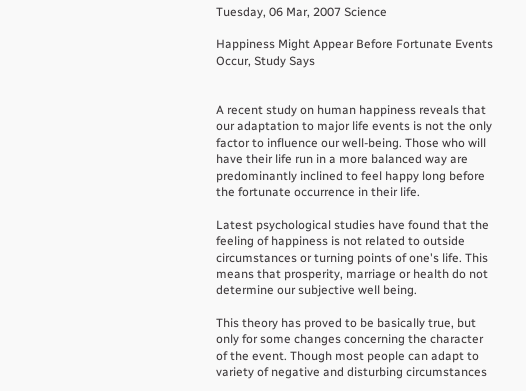Tuesday, 06 Mar, 2007 Science

Happiness Might Appear Before Fortunate Events Occur, Study Says


A recent study on human happiness reveals that our adaptation to major life events is not the only factor to influence our well-being. Those who will have their life run in a more balanced way are predominantly inclined to feel happy long before the fortunate occurrence in their life.

Latest psychological studies have found that the feeling of happiness is not related to outside circumstances or turning points of one's life. This means that prosperity, marriage or health do not determine our subjective well being.

This theory has proved to be basically true, but only for some changes concerning the character of the event. Though most people can adapt to variety of negative and disturbing circumstances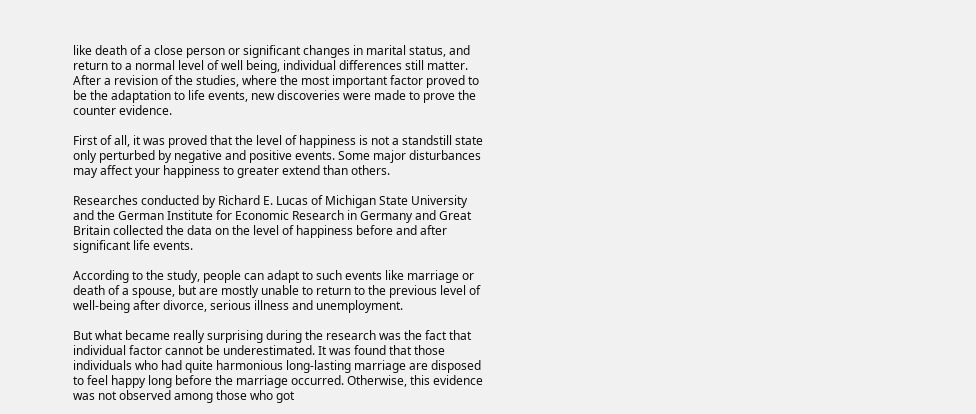like death of a close person or significant changes in marital status, and return to a normal level of well being, individual differences still matter. After a revision of the studies, where the most important factor proved to be the adaptation to life events, new discoveries were made to prove the counter evidence.

First of all, it was proved that the level of happiness is not a standstill state only perturbed by negative and positive events. Some major disturbances may affect your happiness to greater extend than others.

Researches conducted by Richard E. Lucas of Michigan State University and the German Institute for Economic Research in Germany and Great Britain collected the data on the level of happiness before and after significant life events.

According to the study, people can adapt to such events like marriage or death of a spouse, but are mostly unable to return to the previous level of well-being after divorce, serious illness and unemployment.

But what became really surprising during the research was the fact that individual factor cannot be underestimated. It was found that those individuals who had quite harmonious long-lasting marriage are disposed to feel happy long before the marriage occurred. Otherwise, this evidence was not observed among those who got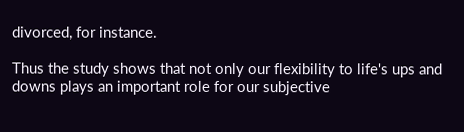divorced, for instance.

Thus the study shows that not only our flexibility to life's ups and downs plays an important role for our subjective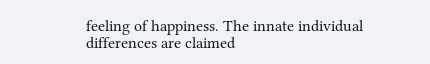feeling of happiness. The innate individual differences are claimed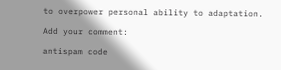to overpower personal ability to adaptation.

Add your comment:

antispam code